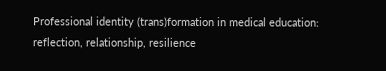Professional identity (trans)formation in medical education: reflection, relationship, resilience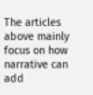The articles above mainly focus on how narrative can add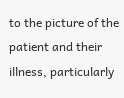to the picture of the patient and their illness, particularly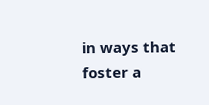in ways that foster a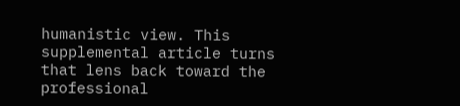humanistic view. This supplemental article turns that lens back toward the professional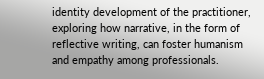identity development of the practitioner, exploring how narrative, in the form of reflective writing, can foster humanism and empathy among professionals.